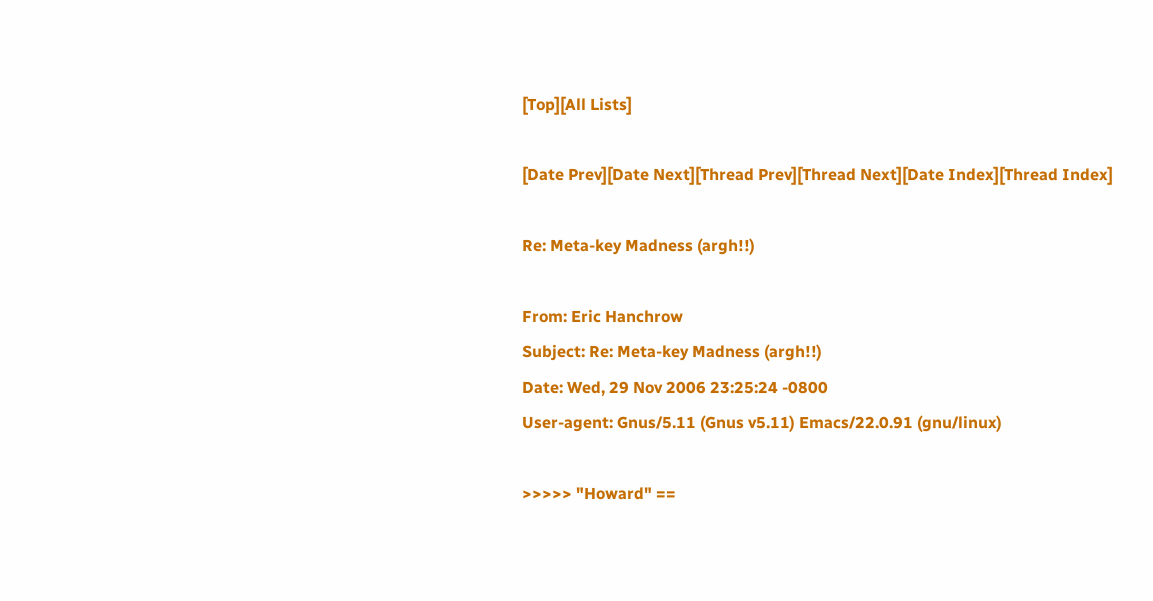[Top][All Lists]

[Date Prev][Date Next][Thread Prev][Thread Next][Date Index][Thread Index]

Re: Meta-key Madness (argh!!)

From: Eric Hanchrow
Subject: Re: Meta-key Madness (argh!!)
Date: Wed, 29 Nov 2006 23:25:24 -0800
User-agent: Gnus/5.11 (Gnus v5.11) Emacs/22.0.91 (gnu/linux)

>>>>> "Howard" ==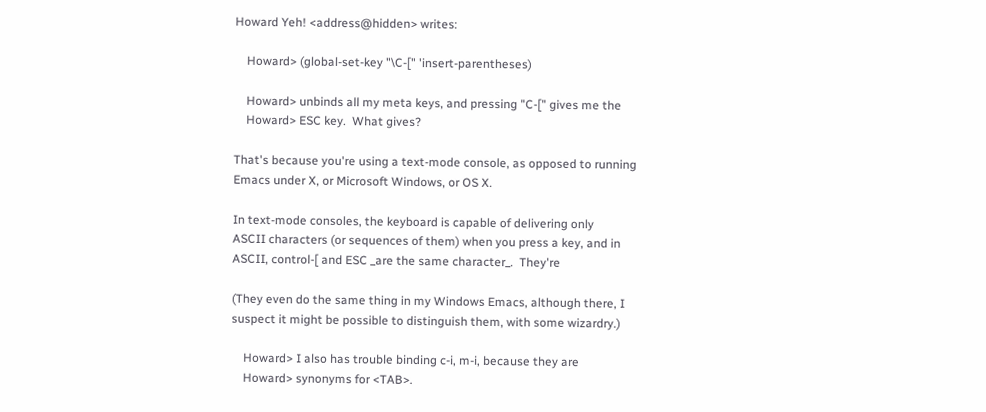Howard Yeh! <address@hidden> writes:

    Howard> (global-set-key "\C-[" 'insert-parentheses)

    Howard> unbinds all my meta keys, and pressing "C-[" gives me the
    Howard> ESC key.  What gives?

That's because you're using a text-mode console, as opposed to running
Emacs under X, or Microsoft Windows, or OS X.

In text-mode consoles, the keyboard is capable of delivering only
ASCII characters (or sequences of them) when you press a key, and in
ASCII, control-[ and ESC _are the same character_.  They're

(They even do the same thing in my Windows Emacs, although there, I
suspect it might be possible to distinguish them, with some wizardry.)

    Howard> I also has trouble binding c-i, m-i, because they are
    Howard> synonyms for <TAB>.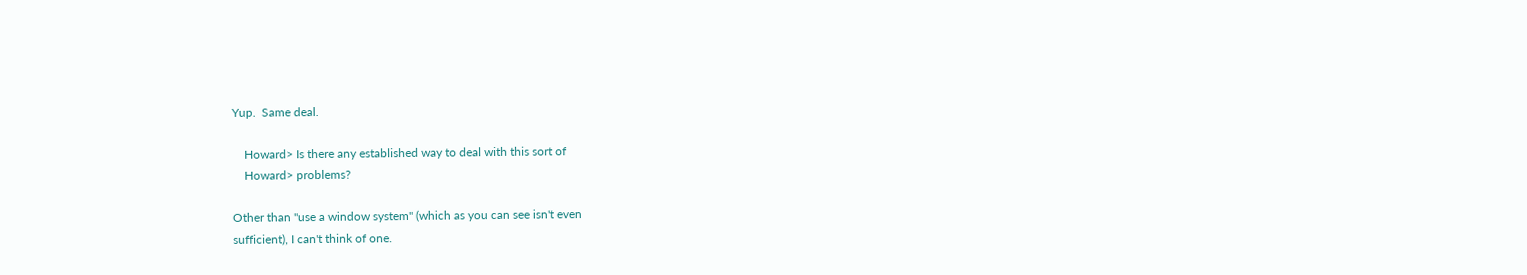Yup.  Same deal.

    Howard> Is there any established way to deal with this sort of
    Howard> problems?

Other than "use a window system" (which as you can see isn't even
sufficient), I can't think of one.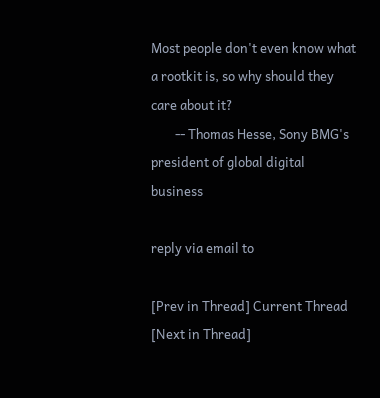Most people don't even know what a rootkit is, so why should they
care about it?
        -- Thomas Hesse, Sony BMG's president of global digital business

reply via email to

[Prev in Thread] Current Thread [Next in Thread]